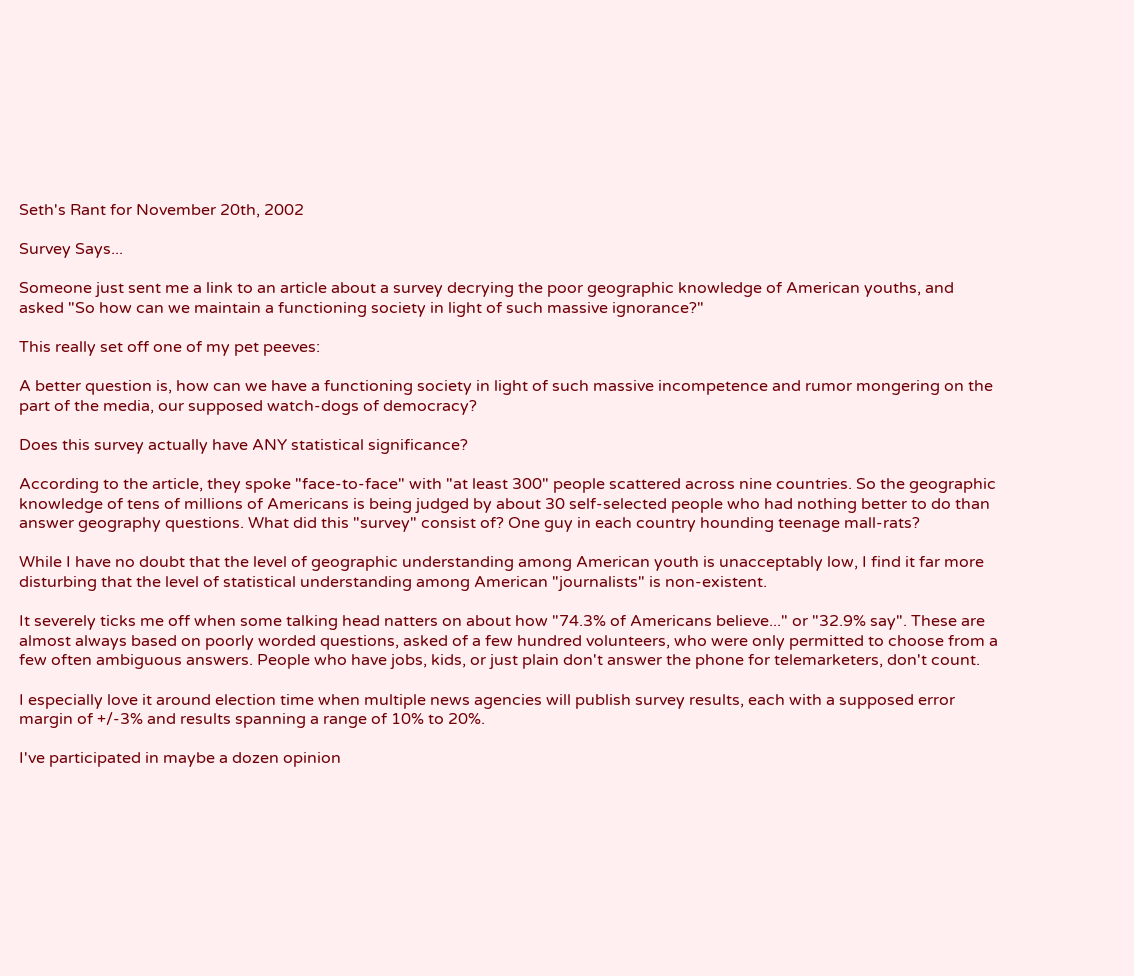Seth's Rant for November 20th, 2002

Survey Says...

Someone just sent me a link to an article about a survey decrying the poor geographic knowledge of American youths, and asked "So how can we maintain a functioning society in light of such massive ignorance?"

This really set off one of my pet peeves:

A better question is, how can we have a functioning society in light of such massive incompetence and rumor mongering on the part of the media, our supposed watch-dogs of democracy?

Does this survey actually have ANY statistical significance?

According to the article, they spoke "face-to-face" with "at least 300" people scattered across nine countries. So the geographic knowledge of tens of millions of Americans is being judged by about 30 self-selected people who had nothing better to do than answer geography questions. What did this "survey" consist of? One guy in each country hounding teenage mall-rats?

While I have no doubt that the level of geographic understanding among American youth is unacceptably low, I find it far more disturbing that the level of statistical understanding among American "journalists" is non-existent.

It severely ticks me off when some talking head natters on about how "74.3% of Americans believe..." or "32.9% say". These are almost always based on poorly worded questions, asked of a few hundred volunteers, who were only permitted to choose from a few often ambiguous answers. People who have jobs, kids, or just plain don't answer the phone for telemarketers, don't count.

I especially love it around election time when multiple news agencies will publish survey results, each with a supposed error margin of +/-3% and results spanning a range of 10% to 20%.

I've participated in maybe a dozen opinion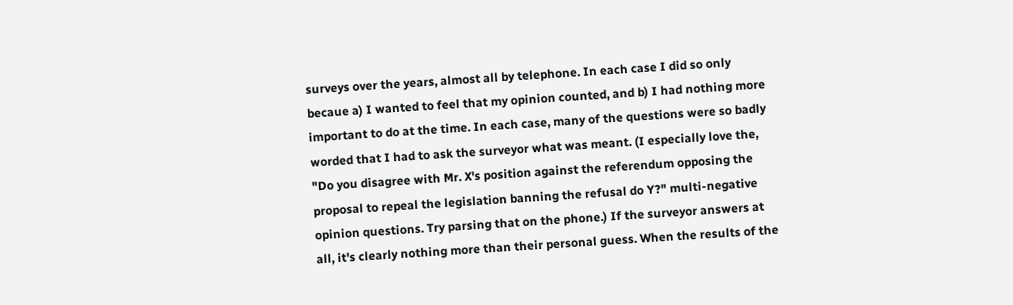surveys over the years, almost all by telephone. In each case I did so only becaue a) I wanted to feel that my opinion counted, and b) I had nothing more important to do at the time. In each case, many of the questions were so badly worded that I had to ask the surveyor what was meant. (I especially love the, "Do you disagree with Mr. X's position against the referendum opposing the proposal to repeal the legislation banning the refusal do Y?" multi-negative opinion questions. Try parsing that on the phone.) If the surveyor answers at all, it's clearly nothing more than their personal guess. When the results of the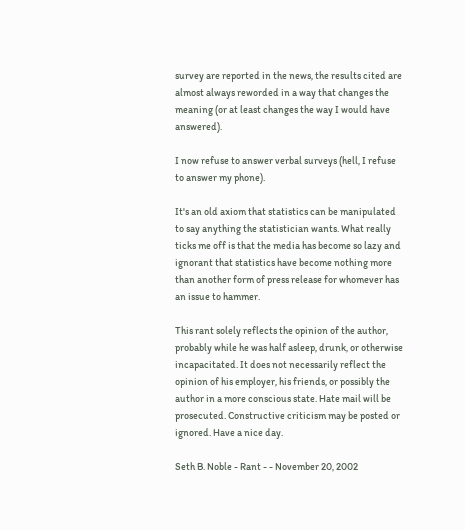survey are reported in the news, the results cited are almost always reworded in a way that changes the meaning (or at least changes the way I would have answered).

I now refuse to answer verbal surveys (hell, I refuse to answer my phone).

It's an old axiom that statistics can be manipulated to say anything the statistician wants. What really ticks me off is that the media has become so lazy and ignorant that statistics have become nothing more than another form of press release for whomever has an issue to hammer.

This rant solely reflects the opinion of the author, probably while he was half asleep, drunk, or otherwise incapacitated. It does not necessarily reflect the opinion of his employer, his friends, or possibly the author in a more conscious state. Hate mail will be prosecuted. Constructive criticism may be posted or ignored. Have a nice day.

Seth B. Noble - Rant - - November 20, 2002